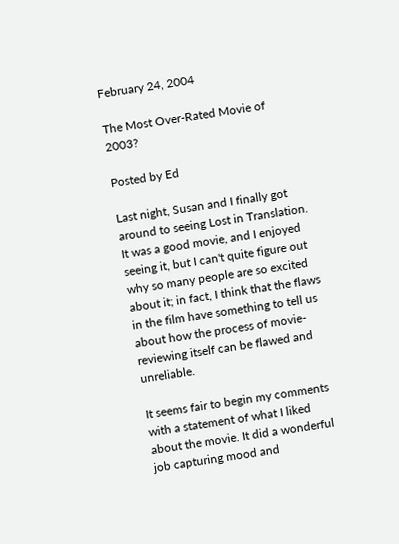February 24, 2004

The Most Over-Rated Movie of 2003?

Posted by Ed

Last night, Susan and I finally got around to seeing Lost in Translation. It was a good movie, and I enjoyed seeing it, but I can't quite figure out why so many people are so excited about it; in fact, I think that the flaws in the film have something to tell us about how the process of movie-reviewing itself can be flawed and unreliable.

It seems fair to begin my comments with a statement of what I liked about the movie. It did a wonderful job capturing mood and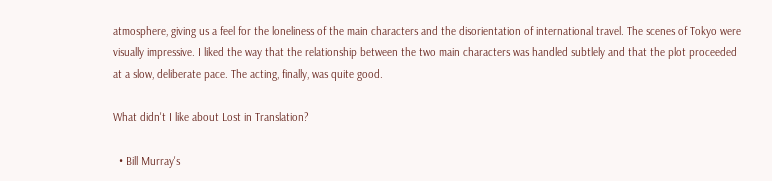atmosphere, giving us a feel for the loneliness of the main characters and the disorientation of international travel. The scenes of Tokyo were visually impressive. I liked the way that the relationship between the two main characters was handled subtlely and that the plot proceeded at a slow, deliberate pace. The acting, finally, was quite good.

What didn't I like about Lost in Translation?

  • Bill Murray's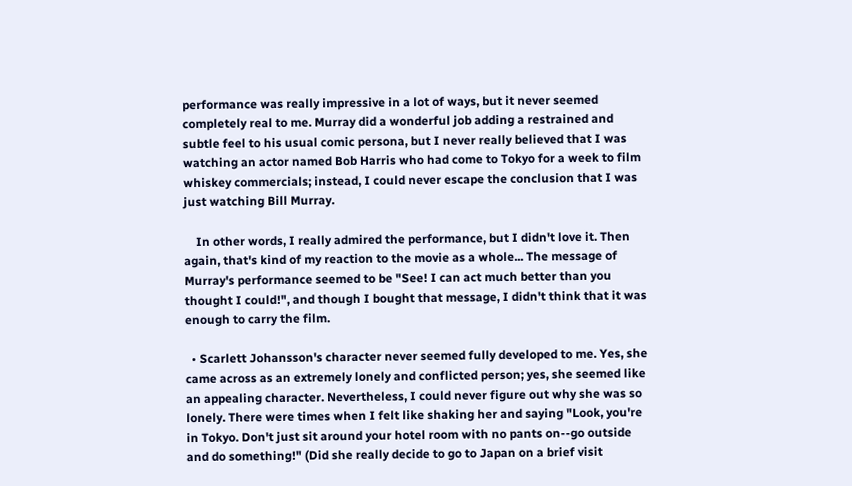performance was really impressive in a lot of ways, but it never seemed completely real to me. Murray did a wonderful job adding a restrained and subtle feel to his usual comic persona, but I never really believed that I was watching an actor named Bob Harris who had come to Tokyo for a week to film whiskey commercials; instead, I could never escape the conclusion that I was just watching Bill Murray.

    In other words, I really admired the performance, but I didn't love it. Then again, that's kind of my reaction to the movie as a whole... The message of Murray's performance seemed to be "See! I can act much better than you thought I could!", and though I bought that message, I didn't think that it was enough to carry the film.

  • Scarlett Johansson's character never seemed fully developed to me. Yes, she came across as an extremely lonely and conflicted person; yes, she seemed like an appealing character. Nevertheless, I could never figure out why she was so lonely. There were times when I felt like shaking her and saying "Look, you're in Tokyo. Don't just sit around your hotel room with no pants on--go outside and do something!" (Did she really decide to go to Japan on a brief visit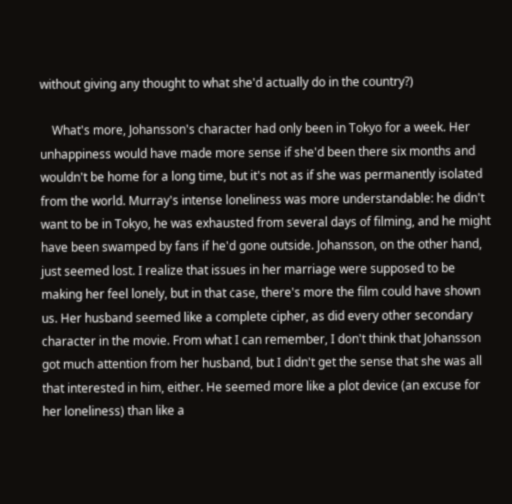without giving any thought to what she'd actually do in the country?)

    What's more, Johansson's character had only been in Tokyo for a week. Her unhappiness would have made more sense if she'd been there six months and wouldn't be home for a long time, but it's not as if she was permanently isolated from the world. Murray's intense loneliness was more understandable: he didn't want to be in Tokyo, he was exhausted from several days of filming, and he might have been swamped by fans if he'd gone outside. Johansson, on the other hand, just seemed lost. I realize that issues in her marriage were supposed to be making her feel lonely, but in that case, there's more the film could have shown us. Her husband seemed like a complete cipher, as did every other secondary character in the movie. From what I can remember, I don't think that Johansson got much attention from her husband, but I didn't get the sense that she was all that interested in him, either. He seemed more like a plot device (an excuse for her loneliness) than like a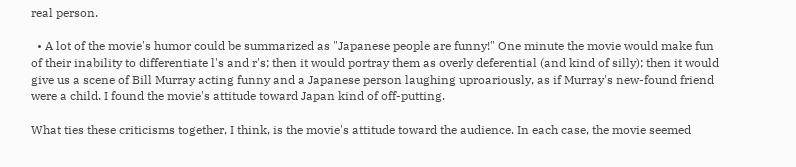real person.

  • A lot of the movie's humor could be summarized as "Japanese people are funny!" One minute the movie would make fun of their inability to differentiate l's and r's; then it would portray them as overly deferential (and kind of silly); then it would give us a scene of Bill Murray acting funny and a Japanese person laughing uproariously, as if Murray's new-found friend were a child. I found the movie's attitude toward Japan kind of off-putting.

What ties these criticisms together, I think, is the movie's attitude toward the audience. In each case, the movie seemed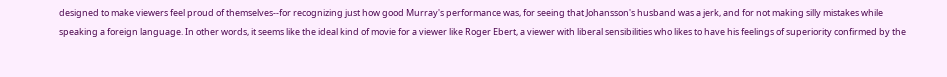designed to make viewers feel proud of themselves--for recognizing just how good Murray's performance was, for seeing that Johansson's husband was a jerk, and for not making silly mistakes while speaking a foreign language. In other words, it seems like the ideal kind of movie for a viewer like Roger Ebert, a viewer with liberal sensibilities who likes to have his feelings of superiority confirmed by the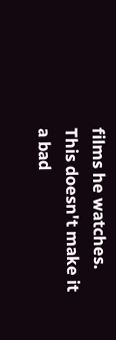films he watches. This doesn't make it a bad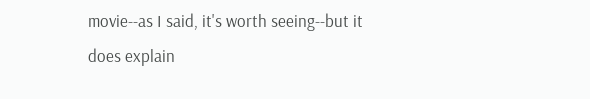movie--as I said, it's worth seeing--but it does explain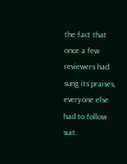the fact that once a few reviewers had sung its praises, everyone else had to follow suit.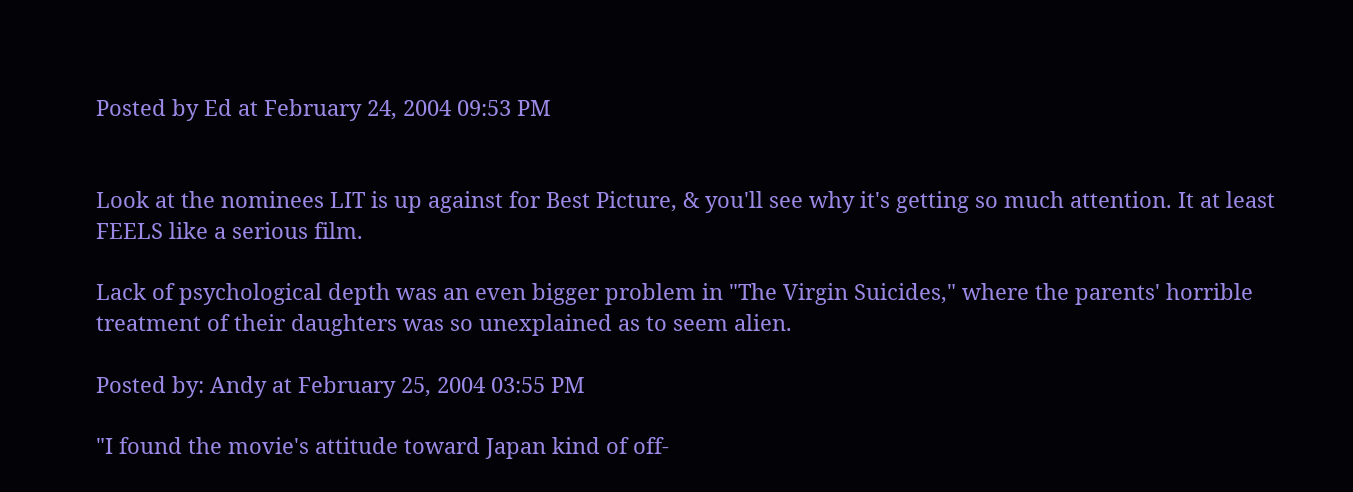Posted by Ed at February 24, 2004 09:53 PM


Look at the nominees LIT is up against for Best Picture, & you'll see why it's getting so much attention. It at least FEELS like a serious film.

Lack of psychological depth was an even bigger problem in "The Virgin Suicides," where the parents' horrible treatment of their daughters was so unexplained as to seem alien.

Posted by: Andy at February 25, 2004 03:55 PM

"I found the movie's attitude toward Japan kind of off-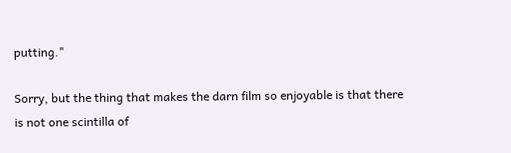putting."

Sorry, but the thing that makes the darn film so enjoyable is that there is not one scintilla of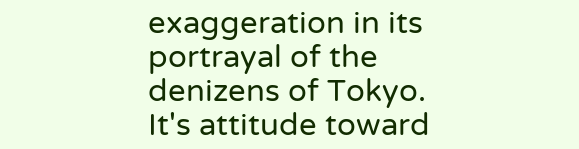exaggeration in its portrayal of the denizens of Tokyo. It's attitude toward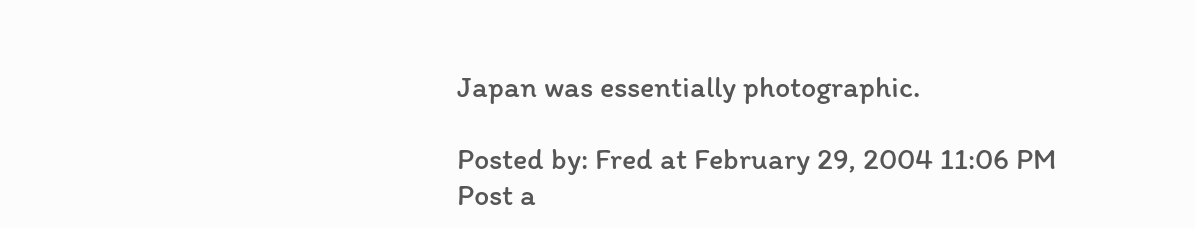Japan was essentially photographic.

Posted by: Fred at February 29, 2004 11:06 PM
Post a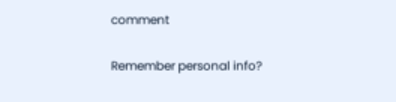comment

Remember personal info?